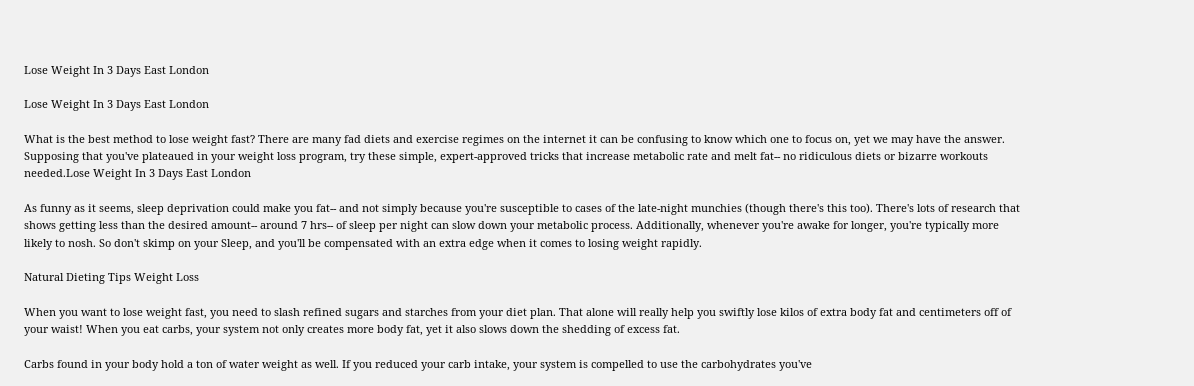Lose Weight In 3 Days East London

Lose Weight In 3 Days East London

What is the best method to lose weight fast? There are many fad diets and exercise regimes on the internet it can be confusing to know which one to focus on, yet we may have the answer. Supposing that you've plateaued in your weight loss program, try these simple, expert-approved tricks that increase metabolic rate and melt fat-- no ridiculous diets or bizarre workouts needed.Lose Weight In 3 Days East London

As funny as it seems, sleep deprivation could make you fat-- and not simply because you're susceptible to cases of the late-night munchies (though there's this too). There's lots of research that shows getting less than the desired amount-- around 7 hrs-- of sleep per night can slow down your metabolic process. Additionally, whenever you're awake for longer, you're typically more likely to nosh. So don't skimp on your Sleep, and you'll be compensated with an extra edge when it comes to losing weight rapidly.

Natural Dieting Tips Weight Loss

When you want to lose weight fast, you need to slash refined sugars and starches from your diet plan. That alone will really help you swiftly lose kilos of extra body fat and centimeters off of your waist! When you eat carbs, your system not only creates more body fat, yet it also slows down the shedding of excess fat.

Carbs found in your body hold a ton of water weight as well. If you reduced your carb intake, your system is compelled to use the carbohydrates you've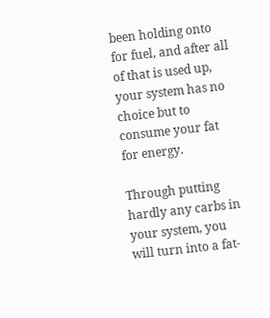been holding onto for fuel, and after all of that is used up, your system has no choice but to consume your fat for energy.

Through putting hardly any carbs in your system, you will turn into a fat-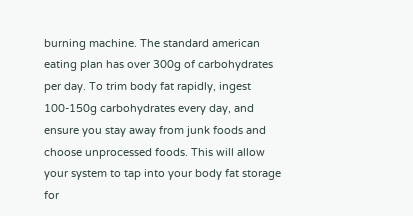burning machine. The standard american eating plan has over 300g of carbohydrates per day. To trim body fat rapidly, ingest 100-150g carbohydrates every day, and ensure you stay away from junk foods and choose unprocessed foods. This will allow your system to tap into your body fat storage for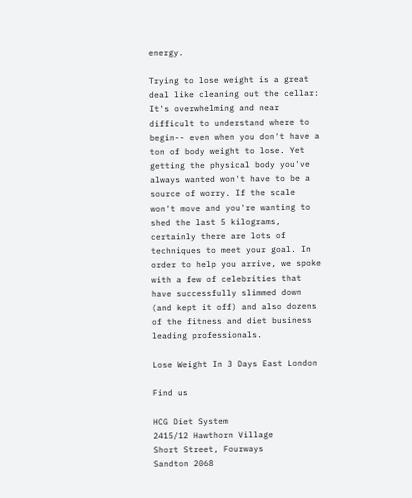energy.

Trying to lose weight is a great deal like cleaning out the cellar: It's overwhelming and near difficult to understand where to begin-- even when you don't have a ton of body weight to lose. Yet getting the physical body you've always wanted won't have to be a source of worry. If the scale won't move and you're wanting to shed the last 5 kilograms, certainly there are lots of techniques to meet your goal. In order to help you arrive, we spoke with a few of celebrities that have successfully slimmed down (and kept it off) and also dozens of the fitness and diet business leading professionals.

Lose Weight In 3 Days East London

Find us

HCG Diet System
2415/12 Hawthorn Village
Short Street, Fourways
Sandton 2068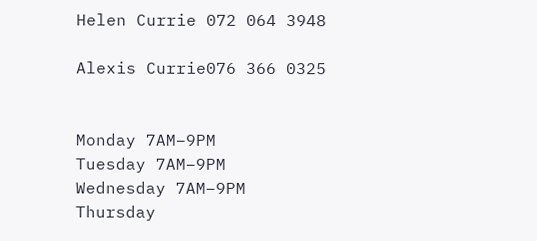Helen Currie 072 064 3948

Alexis Currie076 366 0325


Monday 7AM–9PM
Tuesday 7AM–9PM
Wednesday 7AM–9PM
Thursday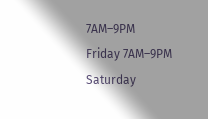7AM–9PM
Friday 7AM–9PM
Saturday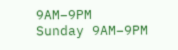9AM–9PM
Sunday 9AM–9PM